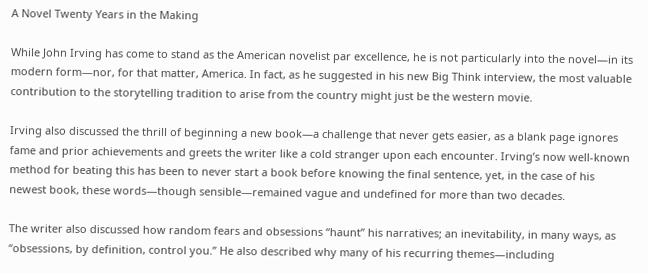A Novel Twenty Years in the Making

While John Irving has come to stand as the American novelist par excellence, he is not particularly into the novel—in its modern form—nor, for that matter, America. In fact, as he suggested in his new Big Think interview, the most valuable contribution to the storytelling tradition to arise from the country might just be the western movie.

Irving also discussed the thrill of beginning a new book—a challenge that never gets easier, as a blank page ignores fame and prior achievements and greets the writer like a cold stranger upon each encounter. Irving’s now well-known method for beating this has been to never start a book before knowing the final sentence, yet, in the case of his newest book, these words—though sensible—remained vague and undefined for more than two decades.

The writer also discussed how random fears and obsessions “haunt” his narratives; an inevitability, in many ways, as “obsessions, by definition, control you.” He also described why many of his recurring themes—including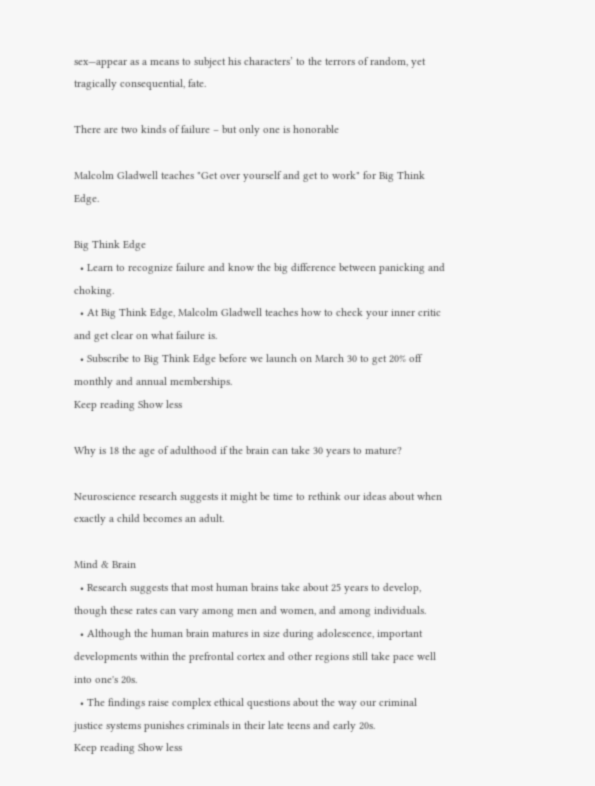sex—appear as a means to subject his characters’ to the terrors of random, yet tragically consequential, fate.

There are two kinds of failure – but only one is honorable

Malcolm Gladwell teaches "Get over yourself and get to work" for Big Think Edge.

Big Think Edge
  • Learn to recognize failure and know the big difference between panicking and choking.
  • At Big Think Edge, Malcolm Gladwell teaches how to check your inner critic and get clear on what failure is.
  • Subscribe to Big Think Edge before we launch on March 30 to get 20% off monthly and annual memberships.
Keep reading Show less

Why is 18 the age of adulthood if the brain can take 30 years to mature?

Neuroscience research suggests it might be time to rethink our ideas about when exactly a child becomes an adult.

Mind & Brain
  • Research suggests that most human brains take about 25 years to develop, though these rates can vary among men and women, and among individuals.
  • Although the human brain matures in size during adolescence, important developments within the prefrontal cortex and other regions still take pace well into one's 20s.
  • The findings raise complex ethical questions about the way our criminal justice systems punishes criminals in their late teens and early 20s.
Keep reading Show less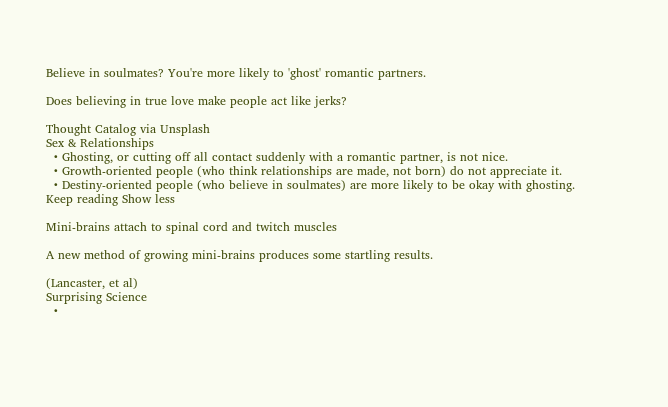Believe in soulmates? You're more likely to 'ghost' romantic partners.

Does believing in true love make people act like jerks?

Thought Catalog via Unsplash
Sex & Relationships
  • Ghosting, or cutting off all contact suddenly with a romantic partner, is not nice.
  • Growth-oriented people (who think relationships are made, not born) do not appreciate it.
  • Destiny-oriented people (who believe in soulmates) are more likely to be okay with ghosting.
Keep reading Show less

Mini-brains attach to spinal cord and twitch muscles

A new method of growing mini-brains produces some startling results.

(Lancaster, et al)
Surprising Science
  •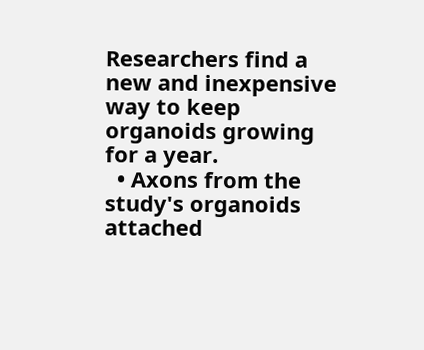Researchers find a new and inexpensive way to keep organoids growing for a year.
  • Axons from the study's organoids attached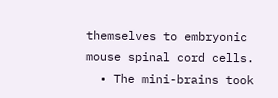themselves to embryonic mouse spinal cord cells.
  • The mini-brains took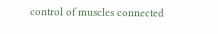control of muscles connected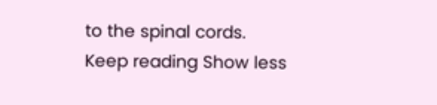to the spinal cords.
Keep reading Show less